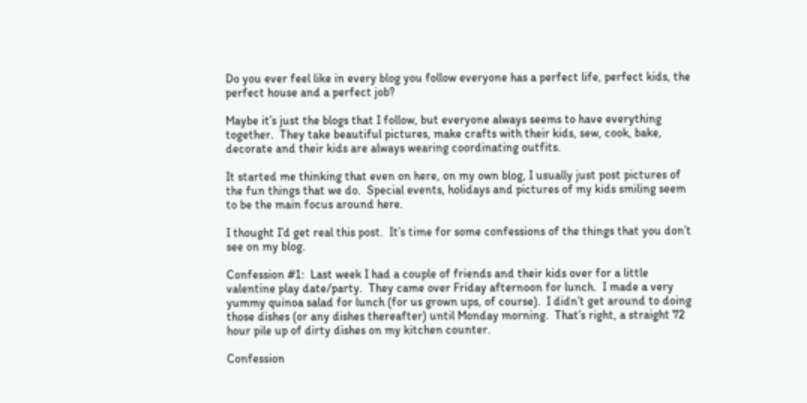Do you ever feel like in every blog you follow everyone has a perfect life, perfect kids, the perfect house and a perfect job?

Maybe it’s just the blogs that I follow, but everyone always seems to have everything together.  They take beautiful pictures, make crafts with their kids, sew, cook, bake, decorate and their kids are always wearing coordinating outfits.

It started me thinking that even on here, on my own blog, I usually just post pictures of the fun things that we do.  Special events, holidays and pictures of my kids smiling seem to be the main focus around here.

I thought I’d get real this post.  It’s time for some confessions of the things that you don’t see on my blog.

Confession #1:  Last week I had a couple of friends and their kids over for a little valentine play date/party.  They came over Friday afternoon for lunch.  I made a very yummy quinoa salad for lunch (for us grown ups, of course).  I didn’t get around to doing those dishes (or any dishes thereafter) until Monday morning.  That’s right, a straight 72 hour pile up of dirty dishes on my kitchen counter.

Confession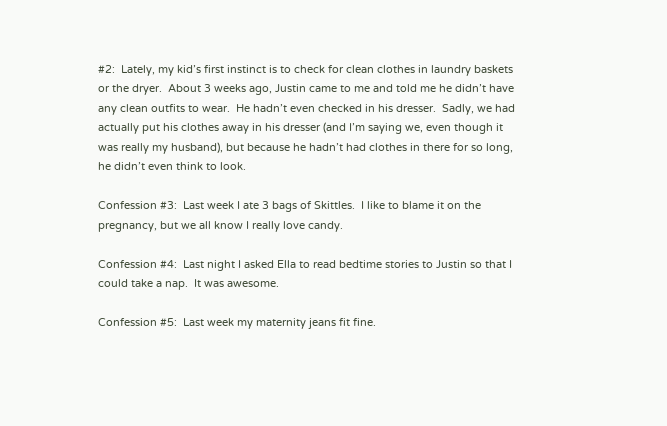#2:  Lately, my kid’s first instinct is to check for clean clothes in laundry baskets or the dryer.  About 3 weeks ago, Justin came to me and told me he didn’t have any clean outfits to wear.  He hadn’t even checked in his dresser.  Sadly, we had actually put his clothes away in his dresser (and I’m saying we, even though it was really my husband), but because he hadn’t had clothes in there for so long, he didn’t even think to look.

Confession #3:  Last week I ate 3 bags of Skittles.  I like to blame it on the pregnancy, but we all know I really love candy.

Confession #4:  Last night I asked Ella to read bedtime stories to Justin so that I could take a nap.  It was awesome.

Confession #5:  Last week my maternity jeans fit fine.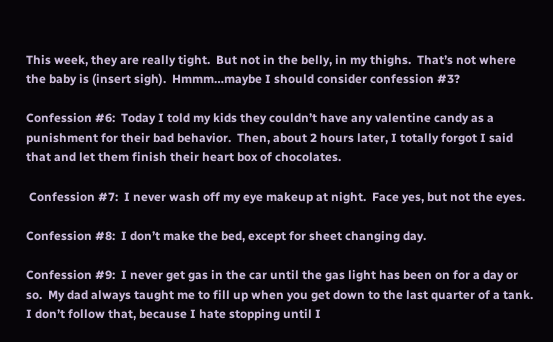This week, they are really tight.  But not in the belly, in my thighs.  That’s not where the baby is (insert sigh).  Hmmm…maybe I should consider confession #3?

Confession #6:  Today I told my kids they couldn’t have any valentine candy as a punishment for their bad behavior.  Then, about 2 hours later, I totally forgot I said that and let them finish their heart box of chocolates.

 Confession #7:  I never wash off my eye makeup at night.  Face yes, but not the eyes.

Confession #8:  I don’t make the bed, except for sheet changing day.

Confession #9:  I never get gas in the car until the gas light has been on for a day or so.  My dad always taught me to fill up when you get down to the last quarter of a tank.  I don’t follow that, because I hate stopping until I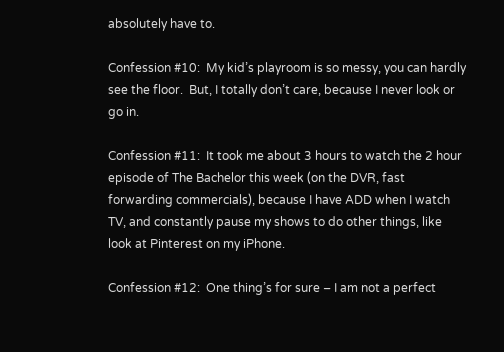absolutely have to.

Confession #10:  My kid’s playroom is so messy, you can hardly see the floor.  But, I totally don’t care, because I never look or go in.

Confession #11:  It took me about 3 hours to watch the 2 hour episode of The Bachelor this week (on the DVR, fast forwarding commercials), because I have ADD when I watch TV, and constantly pause my shows to do other things, like look at Pinterest on my iPhone.

Confession #12:  One thing’s for sure – I am not a perfect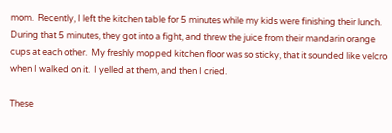mom.  Recently, I left the kitchen table for 5 minutes while my kids were finishing their lunch.  During that 5 minutes, they got into a fight, and threw the juice from their mandarin orange cups at each other.  My freshly mopped kitchen floor was so sticky, that it sounded like velcro when I walked on it.  I yelled at them, and then I cried.

These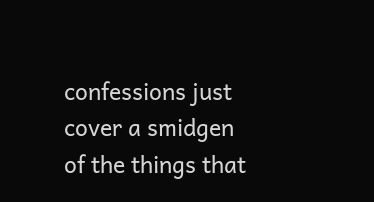confessions just cover a smidgen of the things that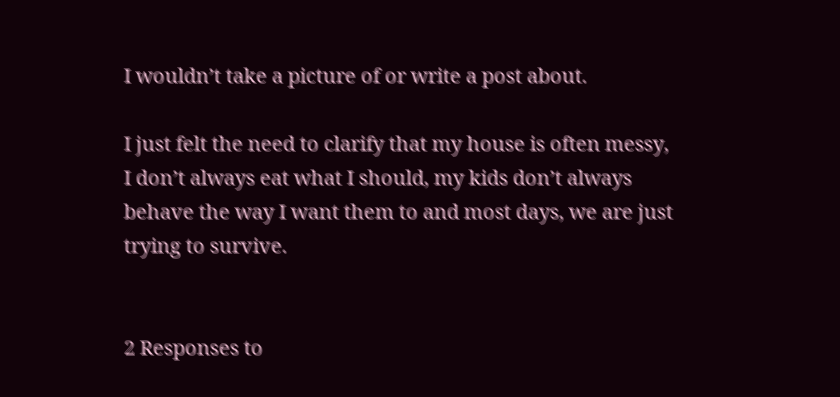I wouldn’t take a picture of or write a post about.

I just felt the need to clarify that my house is often messy, I don’t always eat what I should, my kids don’t always behave the way I want them to and most days, we are just trying to survive.


2 Responses to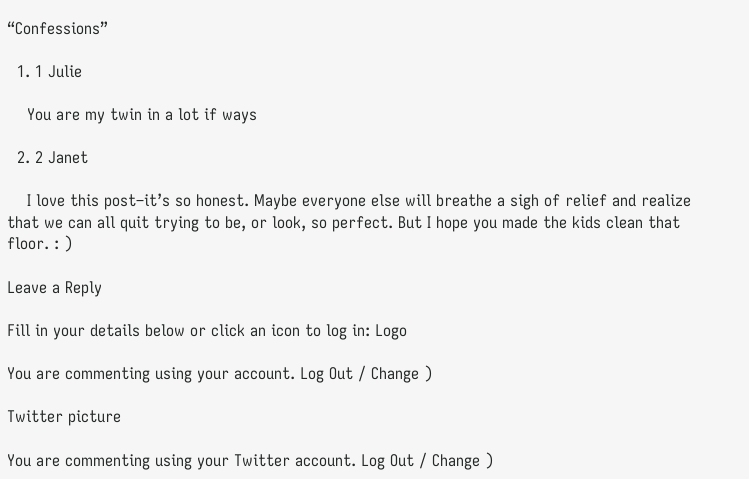“Confessions”

  1. 1 Julie

    You are my twin in a lot if ways

  2. 2 Janet

    I love this post–it’s so honest. Maybe everyone else will breathe a sigh of relief and realize that we can all quit trying to be, or look, so perfect. But I hope you made the kids clean that floor. : )

Leave a Reply

Fill in your details below or click an icon to log in: Logo

You are commenting using your account. Log Out / Change )

Twitter picture

You are commenting using your Twitter account. Log Out / Change )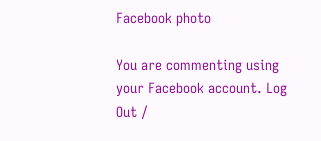Facebook photo

You are commenting using your Facebook account. Log Out /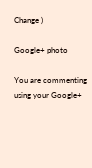Change )

Google+ photo

You are commenting using your Google+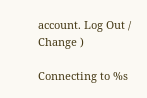account. Log Out / Change )

Connecting to %s